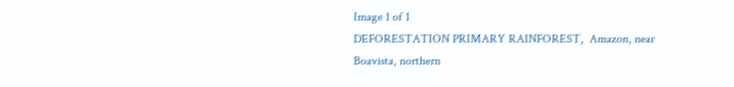Image 1 of 1
DEFORESTATION PRIMARY RAINFOREST,  Amazon, near Boavista, northern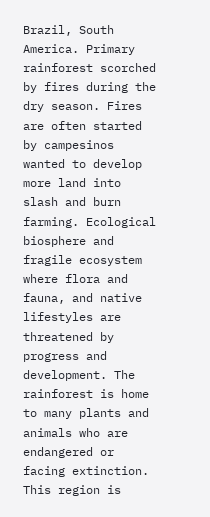Brazil, South America. Primary rainforest scorched by fires during the dry season. Fires are often started by campesinos wanted to develop more land into slash and burn farming. Ecological biosphere and fragile ecosystem where flora and fauna, and native lifestyles are threatened by progress and development. The rainforest is home to many plants and animals who are endangered or facing extinction. This region is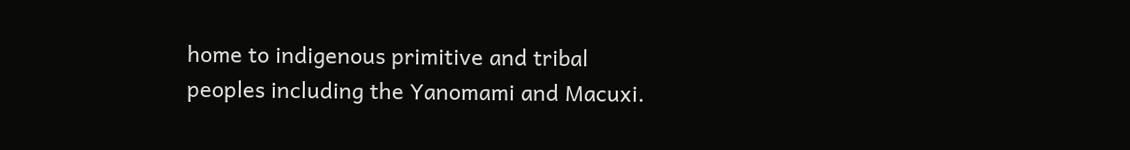home to indigenous primitive and tribal peoples including the Yanomami and Macuxi.